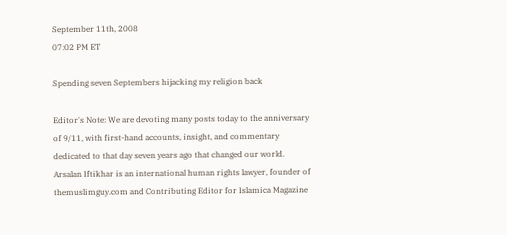September 11th, 2008
07:02 PM ET

Spending seven Septembers hijacking my religion back

Editor's Note: We are devoting many posts today to the anniversary of 9/11, with first-hand accounts, insight, and commentary dedicated to that day seven years ago that changed our world. Arsalan Iftikhar is an international human rights lawyer, founder of themuslimguy.com and Contributing Editor for Islamica Magazine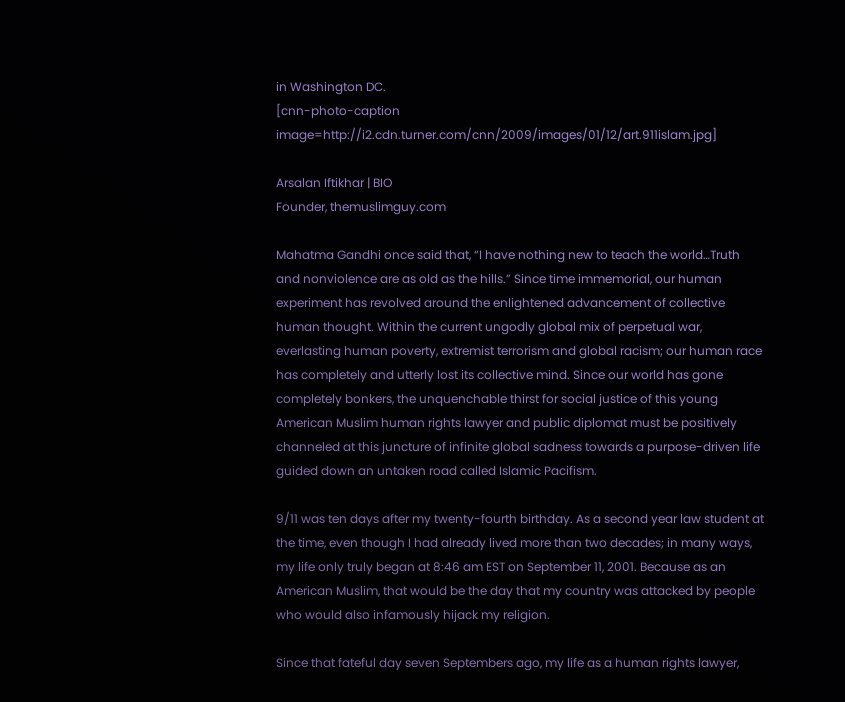in Washington DC.
[cnn-photo-caption image=http://i2.cdn.turner.com/cnn/2009/images/01/12/art.911islam.jpg]

Arsalan Iftikhar | BIO
Founder, themuslimguy.com

Mahatma Gandhi once said that, “I have nothing new to teach the world…Truth and nonviolence are as old as the hills.” Since time immemorial, our human experiment has revolved around the enlightened advancement of collective human thought. Within the current ungodly global mix of perpetual war, everlasting human poverty, extremist terrorism and global racism; our human race has completely and utterly lost its collective mind. Since our world has gone completely bonkers, the unquenchable thirst for social justice of this young American Muslim human rights lawyer and public diplomat must be positively channeled at this juncture of infinite global sadness towards a purpose-driven life guided down an untaken road called Islamic Pacifism.

9/11 was ten days after my twenty-fourth birthday. As a second year law student at the time, even though I had already lived more than two decades; in many ways, my life only truly began at 8:46 am EST on September 11, 2001. Because as an American Muslim, that would be the day that my country was attacked by people who would also infamously hijack my religion.

Since that fateful day seven Septembers ago, my life as a human rights lawyer,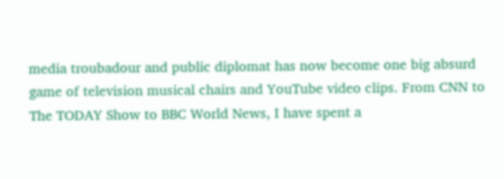media troubadour and public diplomat has now become one big absurd game of television musical chairs and YouTube video clips. From CNN to The TODAY Show to BBC World News, I have spent a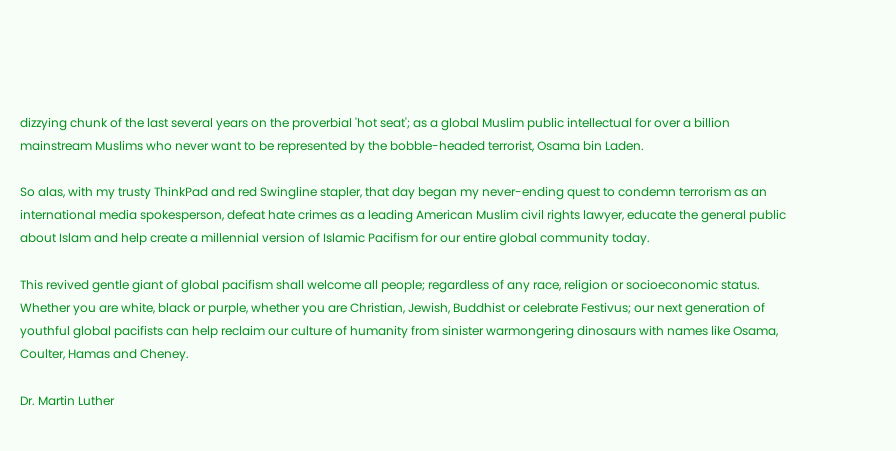dizzying chunk of the last several years on the proverbial 'hot seat'; as a global Muslim public intellectual for over a billion mainstream Muslims who never want to be represented by the bobble-headed terrorist, Osama bin Laden.

So alas, with my trusty ThinkPad and red Swingline stapler, that day began my never-ending quest to condemn terrorism as an international media spokesperson, defeat hate crimes as a leading American Muslim civil rights lawyer, educate the general public about Islam and help create a millennial version of Islamic Pacifism for our entire global community today.

This revived gentle giant of global pacifism shall welcome all people; regardless of any race, religion or socioeconomic status. Whether you are white, black or purple, whether you are Christian, Jewish, Buddhist or celebrate Festivus; our next generation of youthful global pacifists can help reclaim our culture of humanity from sinister warmongering dinosaurs with names like Osama, Coulter, Hamas and Cheney.

Dr. Martin Luther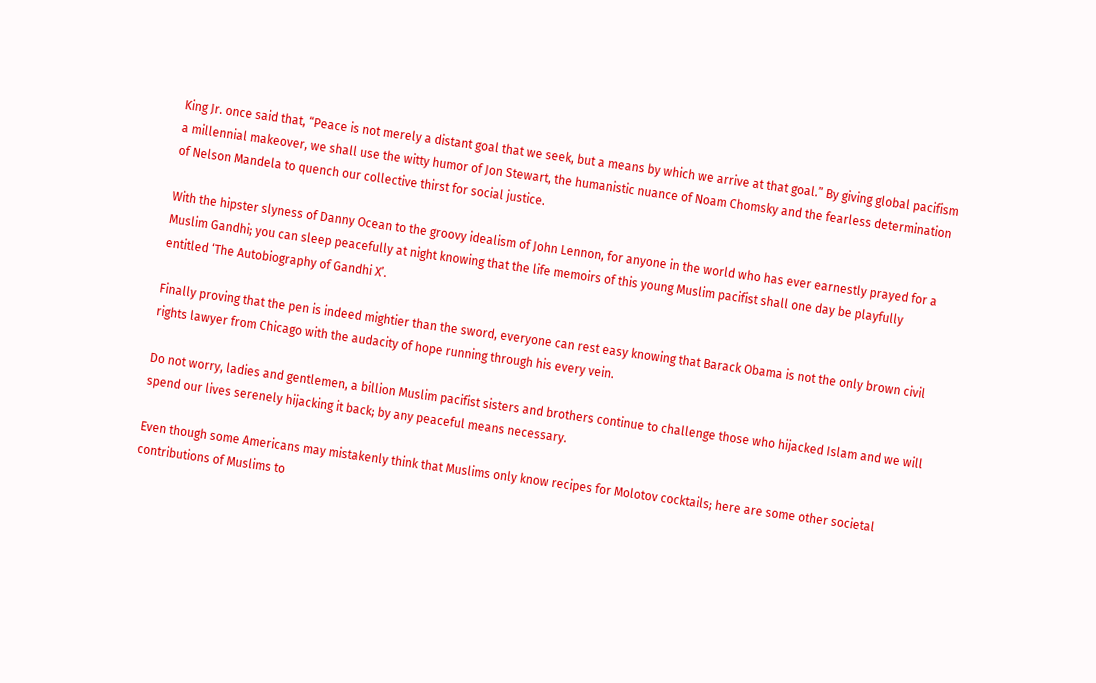King Jr. once said that, “Peace is not merely a distant goal that we seek, but a means by which we arrive at that goal.” By giving global pacifism a millennial makeover, we shall use the witty humor of Jon Stewart, the humanistic nuance of Noam Chomsky and the fearless determination of Nelson Mandela to quench our collective thirst for social justice.

With the hipster slyness of Danny Ocean to the groovy idealism of John Lennon, for anyone in the world who has ever earnestly prayed for a Muslim Gandhi; you can sleep peacefully at night knowing that the life memoirs of this young Muslim pacifist shall one day be playfully entitled ‘The Autobiography of Gandhi X’.

Finally proving that the pen is indeed mightier than the sword, everyone can rest easy knowing that Barack Obama is not the only brown civil rights lawyer from Chicago with the audacity of hope running through his every vein.

Do not worry, ladies and gentlemen, a billion Muslim pacifist sisters and brothers continue to challenge those who hijacked Islam and we will spend our lives serenely hijacking it back; by any peaceful means necessary.

Even though some Americans may mistakenly think that Muslims only know recipes for Molotov cocktails; here are some other societal contributions of Muslims to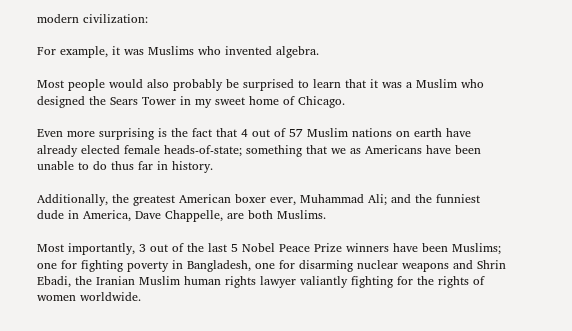modern civilization:

For example, it was Muslims who invented algebra.

Most people would also probably be surprised to learn that it was a Muslim who designed the Sears Tower in my sweet home of Chicago.

Even more surprising is the fact that 4 out of 57 Muslim nations on earth have already elected female heads-of-state; something that we as Americans have been unable to do thus far in history.

Additionally, the greatest American boxer ever, Muhammad Ali; and the funniest dude in America, Dave Chappelle, are both Muslims.

Most importantly, 3 out of the last 5 Nobel Peace Prize winners have been Muslims; one for fighting poverty in Bangladesh, one for disarming nuclear weapons and Shrin Ebadi, the Iranian Muslim human rights lawyer valiantly fighting for the rights of women worldwide.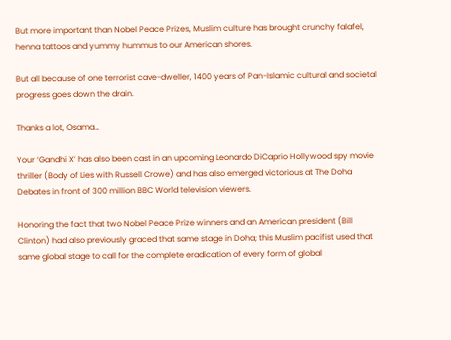But more important than Nobel Peace Prizes, Muslim culture has brought crunchy falafel, henna tattoos and yummy hummus to our American shores.

But all because of one terrorist cave-dweller, 1400 years of Pan-Islamic cultural and societal progress goes down the drain.

Thanks a lot, Osama…

Your ‘Gandhi X’ has also been cast in an upcoming Leonardo DiCaprio Hollywood spy movie thriller (Body of Lies with Russell Crowe) and has also emerged victorious at The Doha Debates in front of 300 million BBC World television viewers.

Honoring the fact that two Nobel Peace Prize winners and an American president (Bill Clinton) had also previously graced that same stage in Doha; this Muslim pacifist used that same global stage to call for the complete eradication of every form of global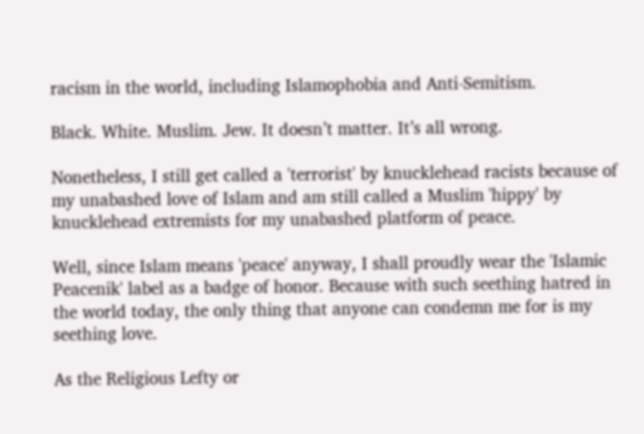racism in the world, including Islamophobia and Anti-Semitism.

Black. White. Muslim. Jew. It doesn’t matter. It’s all wrong.

Nonetheless, I still get called a 'terrorist' by knucklehead racists because of my unabashed love of Islam and am still called a Muslim 'hippy' by knucklehead extremists for my unabashed platform of peace.

Well, since Islam means 'peace' anyway, I shall proudly wear the 'Islamic Peacenik' label as a badge of honor. Because with such seething hatred in the world today, the only thing that anyone can condemn me for is my seething love.

As the Religious Lefty or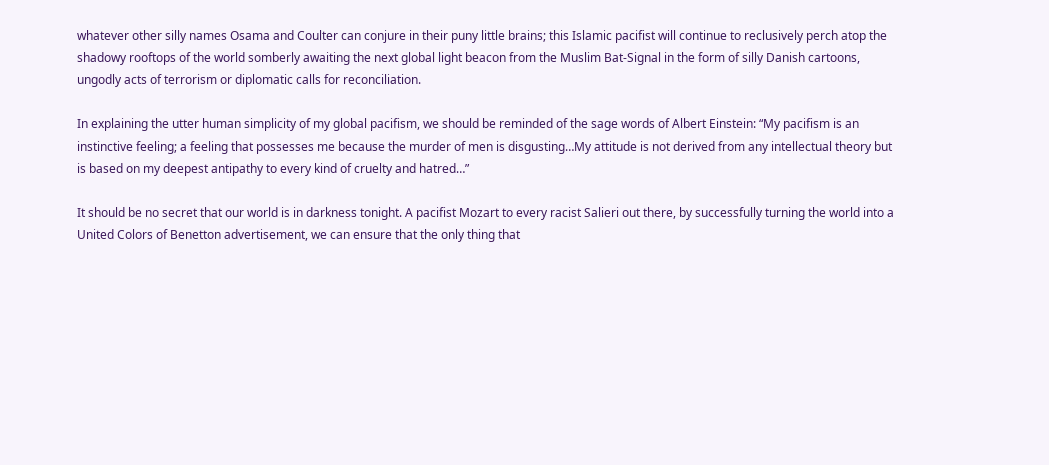whatever other silly names Osama and Coulter can conjure in their puny little brains; this Islamic pacifist will continue to reclusively perch atop the shadowy rooftops of the world somberly awaiting the next global light beacon from the Muslim Bat-Signal in the form of silly Danish cartoons, ungodly acts of terrorism or diplomatic calls for reconciliation.

In explaining the utter human simplicity of my global pacifism, we should be reminded of the sage words of Albert Einstein: “My pacifism is an instinctive feeling; a feeling that possesses me because the murder of men is disgusting…My attitude is not derived from any intellectual theory but is based on my deepest antipathy to every kind of cruelty and hatred…”

It should be no secret that our world is in darkness tonight. A pacifist Mozart to every racist Salieri out there, by successfully turning the world into a United Colors of Benetton advertisement, we can ensure that the only thing that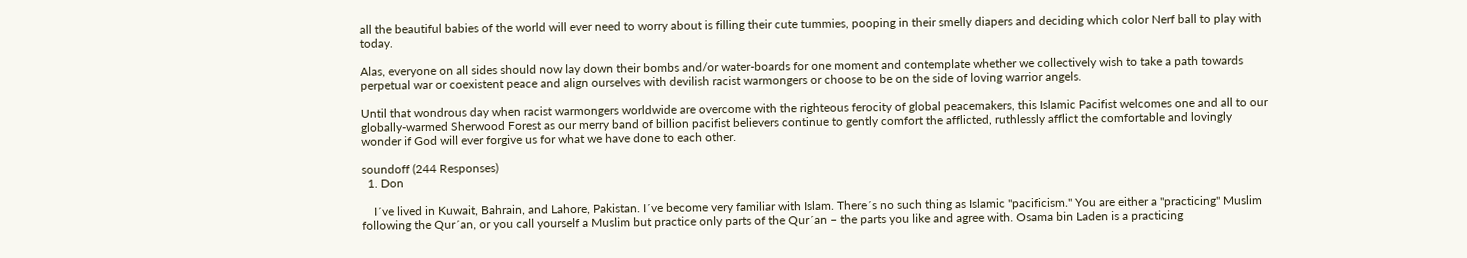all the beautiful babies of the world will ever need to worry about is filling their cute tummies, pooping in their smelly diapers and deciding which color Nerf ball to play with today.

Alas, everyone on all sides should now lay down their bombs and/or water-boards for one moment and contemplate whether we collectively wish to take a path towards perpetual war or coexistent peace and align ourselves with devilish racist warmongers or choose to be on the side of loving warrior angels.

Until that wondrous day when racist warmongers worldwide are overcome with the righteous ferocity of global peacemakers, this Islamic Pacifist welcomes one and all to our globally-warmed Sherwood Forest as our merry band of billion pacifist believers continue to gently comfort the afflicted, ruthlessly afflict the comfortable and lovingly wonder if God will ever forgive us for what we have done to each other.

soundoff (244 Responses)
  1. Don

    I´ve lived in Kuwait, Bahrain, and Lahore, Pakistan. I´ve become very familiar with Islam. There´s no such thing as Islamic "pacificism." You are either a "practicing" Muslim following the Qur´an, or you call yourself a Muslim but practice only parts of the Qur´an – the parts you like and agree with. Osama bin Laden is a practicing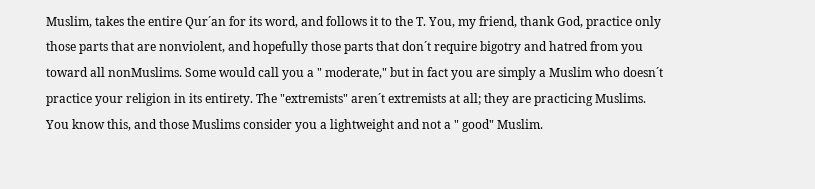Muslim, takes the entire Qur´an for its word, and follows it to the T. You, my friend, thank God, practice only those parts that are nonviolent, and hopefully those parts that don´t require bigotry and hatred from you toward all nonMuslims. Some would call you a " moderate," but in fact you are simply a Muslim who doesn´t practice your religion in its entirety. The "extremists" aren´t extremists at all; they are practicing Muslims. You know this, and those Muslims consider you a lightweight and not a " good" Muslim.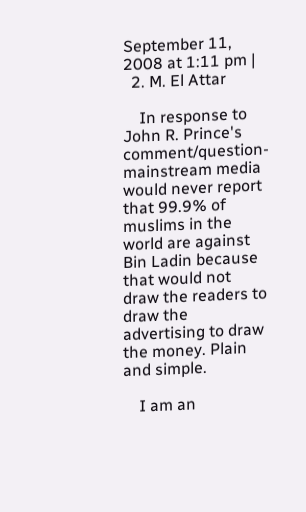September 11, 2008 at 1:11 pm |
  2. M. El Attar

    In response to John R. Prince's comment/question- mainstream media would never report that 99.9% of muslims in the world are against Bin Ladin because that would not draw the readers to draw the advertising to draw the money. Plain and simple.

    I am an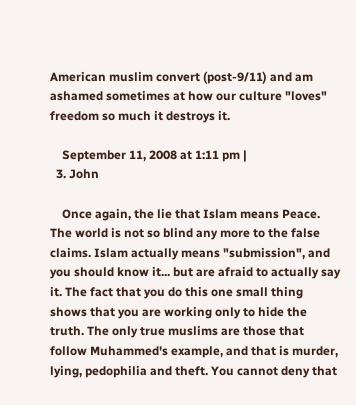American muslim convert (post-9/11) and am ashamed sometimes at how our culture "loves" freedom so much it destroys it.

    September 11, 2008 at 1:11 pm |
  3. John

    Once again, the lie that Islam means Peace. The world is not so blind any more to the false claims. Islam actually means "submission", and you should know it... but are afraid to actually say it. The fact that you do this one small thing shows that you are working only to hide the truth. The only true muslims are those that follow Muhammed's example, and that is murder, lying, pedophilia and theft. You cannot deny that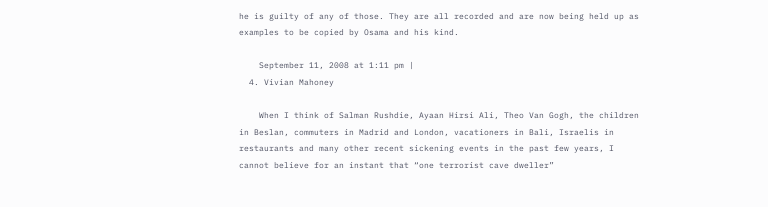he is guilty of any of those. They are all recorded and are now being held up as examples to be copied by Osama and his kind.

    September 11, 2008 at 1:11 pm |
  4. Vivian Mahoney

    When I think of Salman Rushdie, Ayaan Hirsi Ali, Theo Van Gogh, the children in Beslan, commuters in Madrid and London, vacationers in Bali, Israelis in restaurants and many other recent sickening events in the past few years, I cannot believe for an instant that “one terrorist cave dweller”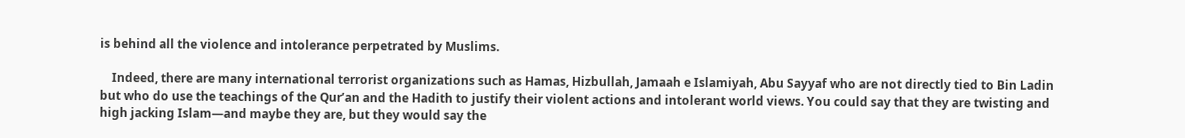is behind all the violence and intolerance perpetrated by Muslims.

    Indeed, there are many international terrorist organizations such as Hamas, Hizbullah, Jamaah e Islamiyah, Abu Sayyaf who are not directly tied to Bin Ladin but who do use the teachings of the Qur’an and the Hadith to justify their violent actions and intolerant world views. You could say that they are twisting and high jacking Islam—and maybe they are, but they would say the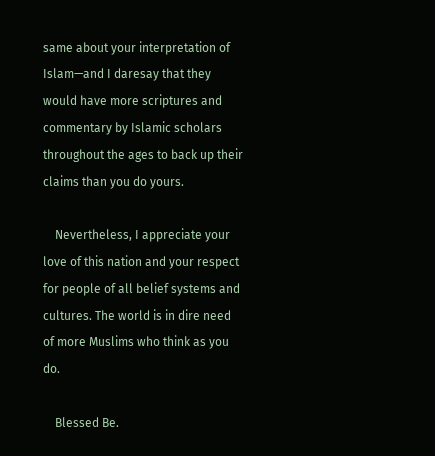same about your interpretation of Islam—and I daresay that they would have more scriptures and commentary by Islamic scholars throughout the ages to back up their claims than you do yours.

    Nevertheless, I appreciate your love of this nation and your respect for people of all belief systems and cultures. The world is in dire need of more Muslims who think as you do.

    Blessed Be.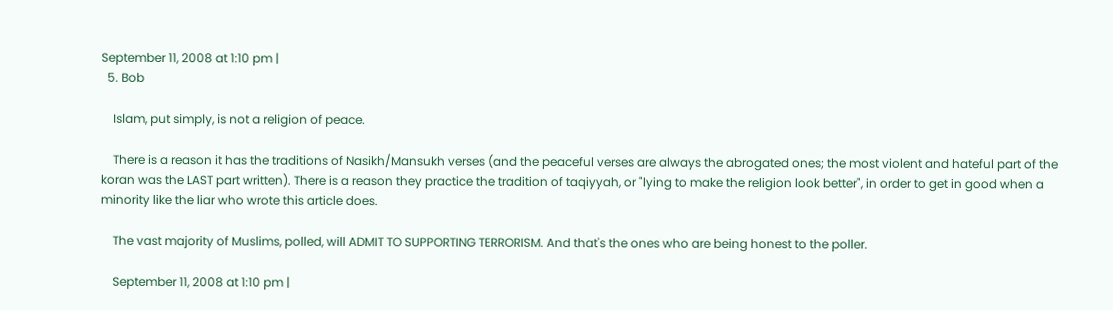September 11, 2008 at 1:10 pm |
  5. Bob

    Islam, put simply, is not a religion of peace.

    There is a reason it has the traditions of Nasikh/Mansukh verses (and the peaceful verses are always the abrogated ones; the most violent and hateful part of the koran was the LAST part written). There is a reason they practice the tradition of taqiyyah, or "lying to make the religion look better", in order to get in good when a minority like the liar who wrote this article does.

    The vast majority of Muslims, polled, will ADMIT TO SUPPORTING TERRORISM. And that's the ones who are being honest to the poller.

    September 11, 2008 at 1:10 pm |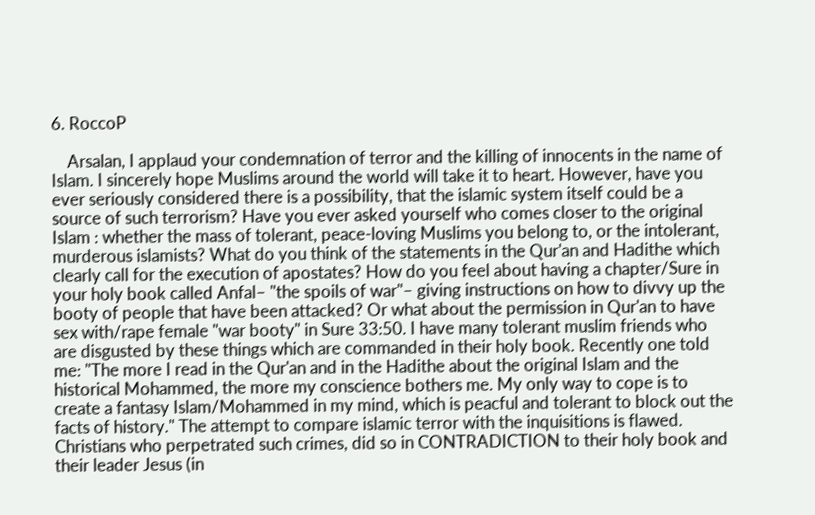6. RoccoP

    Arsalan, I applaud your condemnation of terror and the killing of innocents in the name of Islam. I sincerely hope Muslims around the world will take it to heart. However, have you ever seriously considered there is a possibility, that the islamic system itself could be a source of such terrorism? Have you ever asked yourself who comes closer to the original Islam : whether the mass of tolerant, peace-loving Muslims you belong to, or the intolerant, murderous islamists? What do you think of the statements in the Qur'an and Hadithe which clearly call for the execution of apostates? How do you feel about having a chapter/Sure in your holy book called Anfal– "the spoils of war"– giving instructions on how to divvy up the booty of people that have been attacked? Or what about the permission in Qur'an to have sex with/rape female "war booty" in Sure 33:50. I have many tolerant muslim friends who are disgusted by these things which are commanded in their holy book. Recently one told me: "The more I read in the Qur'an and in the Hadithe about the original Islam and the historical Mohammed, the more my conscience bothers me. My only way to cope is to create a fantasy Islam/Mohammed in my mind, which is peacful and tolerant to block out the facts of history." The attempt to compare islamic terror with the inquisitions is flawed. Christians who perpetrated such crimes, did so in CONTRADICTION to their holy book and their leader Jesus (in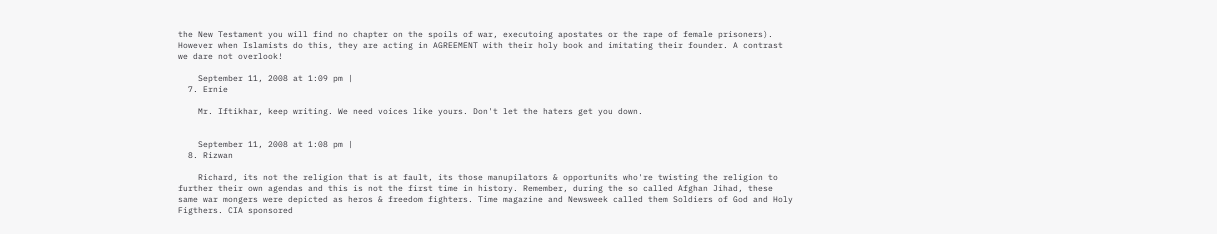the New Testament you will find no chapter on the spoils of war, executoing apostates or the rape of female prisoners). However when Islamists do this, they are acting in AGREEMENT with their holy book and imitating their founder. A contrast we dare not overlook!

    September 11, 2008 at 1:09 pm |
  7. Ernie

    Mr. Iftikhar, keep writing. We need voices like yours. Don't let the haters get you down.


    September 11, 2008 at 1:08 pm |
  8. Rizwan

    Richard, its not the religion that is at fault, its those manupilators & opportunits who're twisting the religion to further their own agendas and this is not the first time in history. Remember, during the so called Afghan Jihad, these same war mongers were depicted as heros & freedom fighters. Time magazine and Newsweek called them Soldiers of God and Holy Figthers. CIA sponsored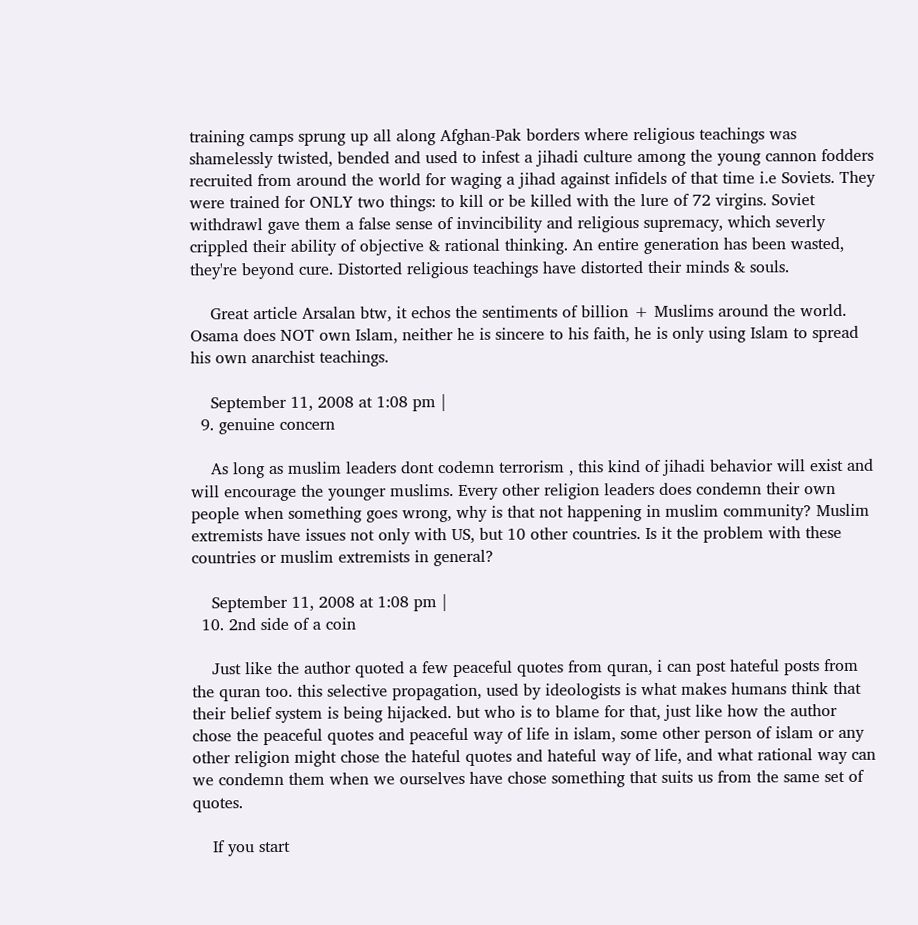training camps sprung up all along Afghan-Pak borders where religious teachings was shamelessly twisted, bended and used to infest a jihadi culture among the young cannon fodders recruited from around the world for waging a jihad against infidels of that time i.e Soviets. They were trained for ONLY two things: to kill or be killed with the lure of 72 virgins. Soviet withdrawl gave them a false sense of invincibility and religious supremacy, which severly crippled their ability of objective & rational thinking. An entire generation has been wasted, they're beyond cure. Distorted religious teachings have distorted their minds & souls.

    Great article Arsalan btw, it echos the sentiments of billion + Muslims around the world. Osama does NOT own Islam, neither he is sincere to his faith, he is only using Islam to spread his own anarchist teachings.

    September 11, 2008 at 1:08 pm |
  9. genuine concern

    As long as muslim leaders dont codemn terrorism , this kind of jihadi behavior will exist and will encourage the younger muslims. Every other religion leaders does condemn their own people when something goes wrong, why is that not happening in muslim community? Muslim extremists have issues not only with US, but 10 other countries. Is it the problem with these countries or muslim extremists in general?

    September 11, 2008 at 1:08 pm |
  10. 2nd side of a coin

    Just like the author quoted a few peaceful quotes from quran, i can post hateful posts from the quran too. this selective propagation, used by ideologists is what makes humans think that their belief system is being hijacked. but who is to blame for that, just like how the author chose the peaceful quotes and peaceful way of life in islam, some other person of islam or any other religion might chose the hateful quotes and hateful way of life, and what rational way can we condemn them when we ourselves have chose something that suits us from the same set of quotes.

    If you start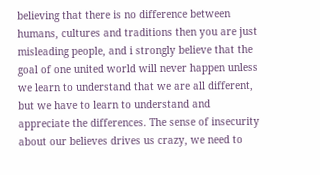believing that there is no difference between humans, cultures and traditions then you are just misleading people, and i strongly believe that the goal of one united world will never happen unless we learn to understand that we are all different, but we have to learn to understand and appreciate the differences. The sense of insecurity about our believes drives us crazy, we need to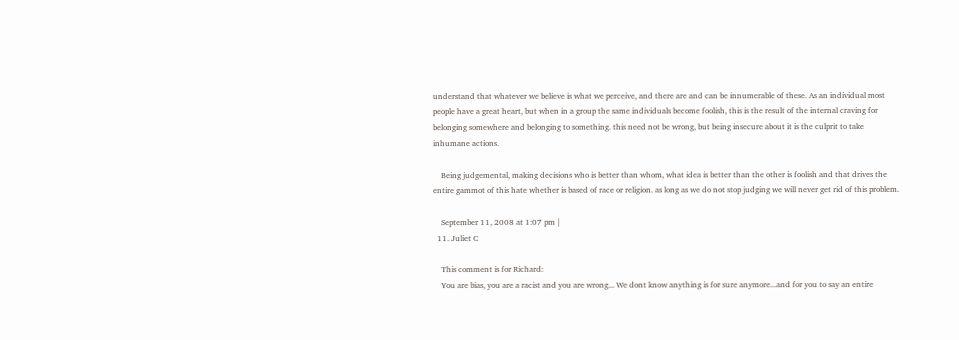understand that whatever we believe is what we perceive, and there are and can be innumerable of these. As an individual most people have a great heart, but when in a group the same individuals become foolish, this is the result of the internal craving for belonging somewhere and belonging to something. this need not be wrong, but being insecure about it is the culprit to take inhumane actions.

    Being judgemental, making decisions who is better than whom, what idea is better than the other is foolish and that drives the entire gammot of this hate whether is based of race or religion. as long as we do not stop judging we will never get rid of this problem.

    September 11, 2008 at 1:07 pm |
  11. Juliet C

    This comment is for Richard:
    You are bias, you are a racist and you are wrong... We dont know anything is for sure anymore...and for you to say an entire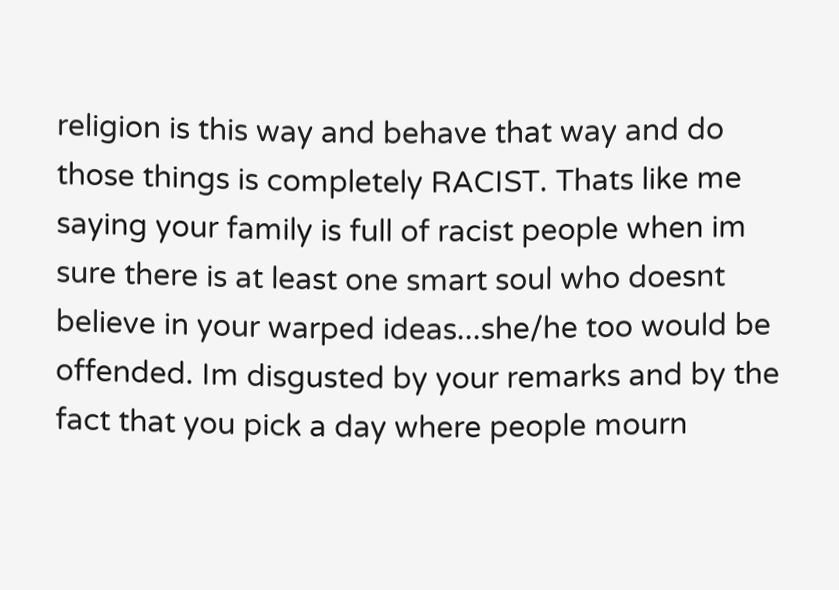religion is this way and behave that way and do those things is completely RACIST. Thats like me saying your family is full of racist people when im sure there is at least one smart soul who doesnt believe in your warped ideas...she/he too would be offended. Im disgusted by your remarks and by the fact that you pick a day where people mourn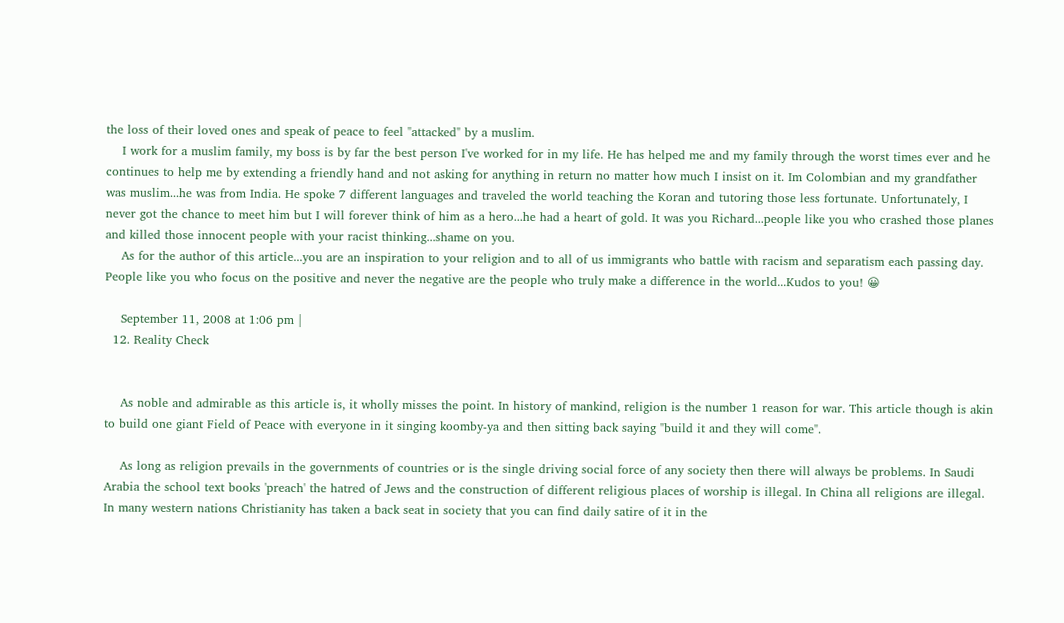the loss of their loved ones and speak of peace to feel "attacked" by a muslim.
    I work for a muslim family, my boss is by far the best person I've worked for in my life. He has helped me and my family through the worst times ever and he continues to help me by extending a friendly hand and not asking for anything in return no matter how much I insist on it. Im Colombian and my grandfather was muslim...he was from India. He spoke 7 different languages and traveled the world teaching the Koran and tutoring those less fortunate. Unfortunately, I never got the chance to meet him but I will forever think of him as a hero...he had a heart of gold. It was you Richard...people like you who crashed those planes and killed those innocent people with your racist thinking...shame on you.
    As for the author of this article...you are an inspiration to your religion and to all of us immigrants who battle with racism and separatism each passing day. People like you who focus on the positive and never the negative are the people who truly make a difference in the world...Kudos to you! 😀

    September 11, 2008 at 1:06 pm |
  12. Reality Check


    As noble and admirable as this article is, it wholly misses the point. In history of mankind, religion is the number 1 reason for war. This article though is akin to build one giant Field of Peace with everyone in it singing koomby-ya and then sitting back saying "build it and they will come".

    As long as religion prevails in the governments of countries or is the single driving social force of any society then there will always be problems. In Saudi Arabia the school text books 'preach' the hatred of Jews and the construction of different religious places of worship is illegal. In China all religions are illegal. In many western nations Christianity has taken a back seat in society that you can find daily satire of it in the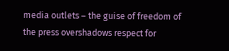media outlets – the guise of freedom of the press overshadows respect for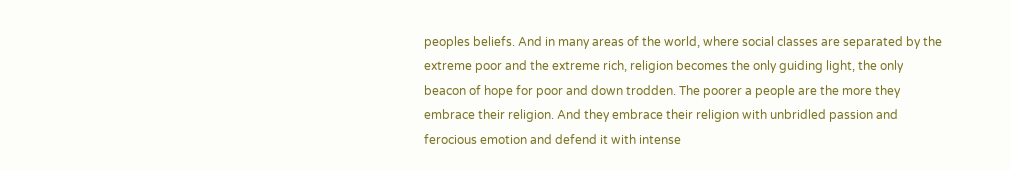peoples beliefs. And in many areas of the world, where social classes are separated by the extreme poor and the extreme rich, religion becomes the only guiding light, the only beacon of hope for poor and down trodden. The poorer a people are the more they embrace their religion. And they embrace their religion with unbridled passion and ferocious emotion and defend it with intense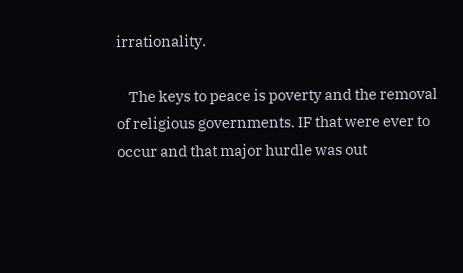irrationality.

    The keys to peace is poverty and the removal of religious governments. IF that were ever to occur and that major hurdle was out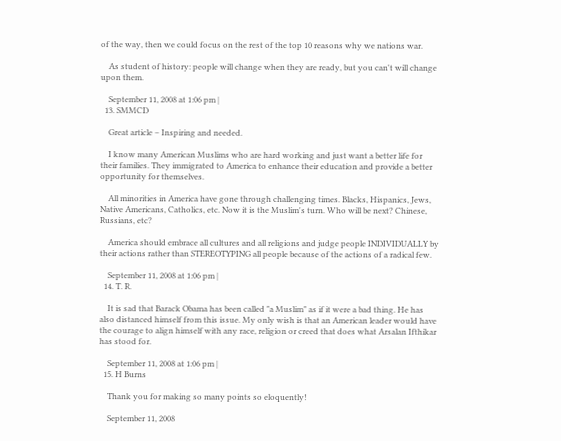of the way, then we could focus on the rest of the top 10 reasons why we nations war.

    As student of history: people will change when they are ready, but you can't will change upon them.

    September 11, 2008 at 1:06 pm |
  13. SMMCD

    Great article – Inspiring and needed.

    I know many American Muslims who are hard working and just want a better life for their families. They immigrated to America to enhance their education and provide a better opportunity for themselves.

    All minorities in America have gone through challenging times. Blacks, Hispanics, Jews, Native Americans, Catholics, etc. Now it is the Muslim's turn. Who will be next? Chinese, Russians, etc?

    America should embrace all cultures and all religions and judge people INDIVIDUALLY by their actions rather than STEREOTYPING all people because of the actions of a radical few.

    September 11, 2008 at 1:06 pm |
  14. T. R.

    It is sad that Barack Obama has been called "a Muslim" as if it were a bad thing. He has also distanced himself from this issue. My only wish is that an American leader would have the courage to align himself with any race, religion or creed that does what Arsalan Ifthikar has stood for.

    September 11, 2008 at 1:06 pm |
  15. H Burns

    Thank you for making so many points so eloquently!

    September 11, 2008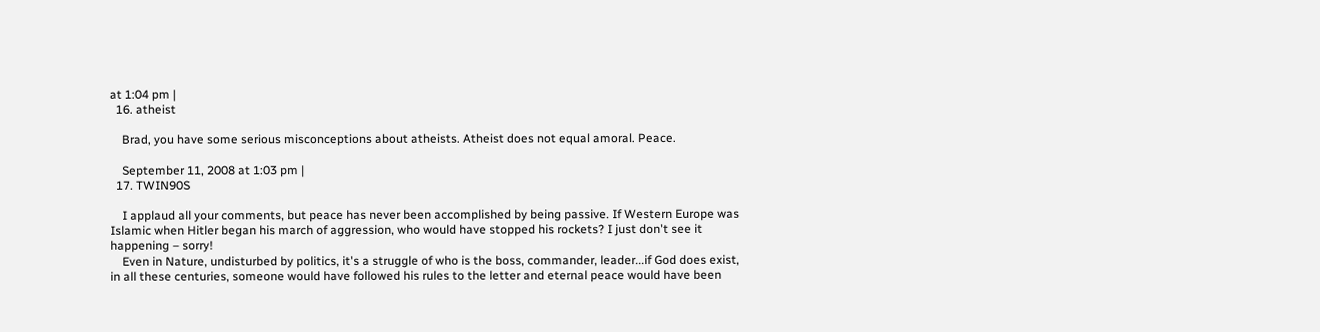at 1:04 pm |
  16. atheist

    Brad, you have some serious misconceptions about atheists. Atheist does not equal amoral. Peace.

    September 11, 2008 at 1:03 pm |
  17. TWIN90S

    I applaud all your comments, but peace has never been accomplished by being passive. If Western Europe was Islamic when Hitler began his march of aggression, who would have stopped his rockets? I just don't see it happening – sorry!
    Even in Nature, undisturbed by politics, it's a struggle of who is the boss, commander, leader...if God does exist, in all these centuries, someone would have followed his rules to the letter and eternal peace would have been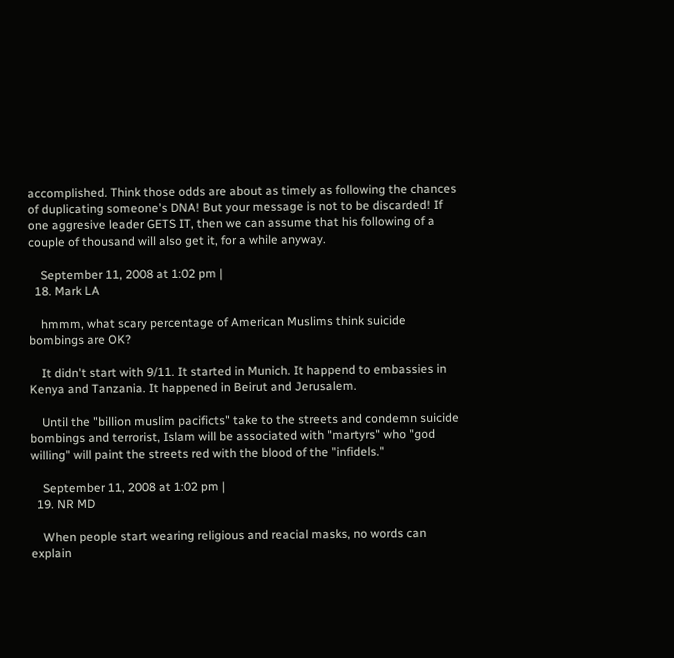accomplished. Think those odds are about as timely as following the chances of duplicating someone's DNA! But your message is not to be discarded! If one aggresive leader GETS IT, then we can assume that his following of a couple of thousand will also get it, for a while anyway.

    September 11, 2008 at 1:02 pm |
  18. Mark LA

    hmmm, what scary percentage of American Muslims think suicide bombings are OK?

    It didn't start with 9/11. It started in Munich. It happend to embassies in Kenya and Tanzania. It happened in Beirut and Jerusalem.

    Until the "billion muslim pacificts" take to the streets and condemn suicide bombings and terrorist, Islam will be associated with "martyrs" who "god willing" will paint the streets red with the blood of the "infidels."

    September 11, 2008 at 1:02 pm |
  19. NR MD

    When people start wearing religious and reacial masks, no words can explain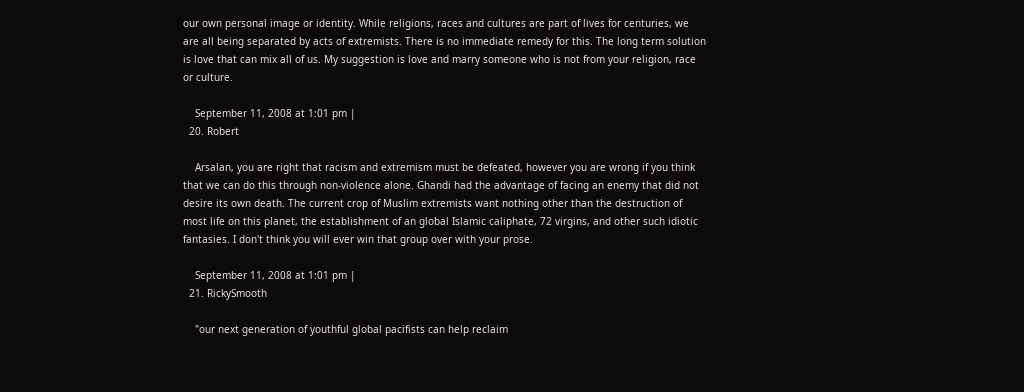our own personal image or identity. While religions, races and cultures are part of lives for centuries, we are all being separated by acts of extremists. There is no immediate remedy for this. The long term solution is love that can mix all of us. My suggestion is love and marry someone who is not from your religion, race or culture.

    September 11, 2008 at 1:01 pm |
  20. Robert

    Arsalan, you are right that racism and extremism must be defeated, however you are wrong if you think that we can do this through non-violence alone. Ghandi had the advantage of facing an enemy that did not desire its own death. The current crop of Muslim extremists want nothing other than the destruction of most life on this planet, the establishment of an global Islamic caliphate, 72 virgins, and other such idiotic fantasies. I don't think you will ever win that group over with your prose.

    September 11, 2008 at 1:01 pm |
  21. RickySmooth

    "our next generation of youthful global pacifists can help reclaim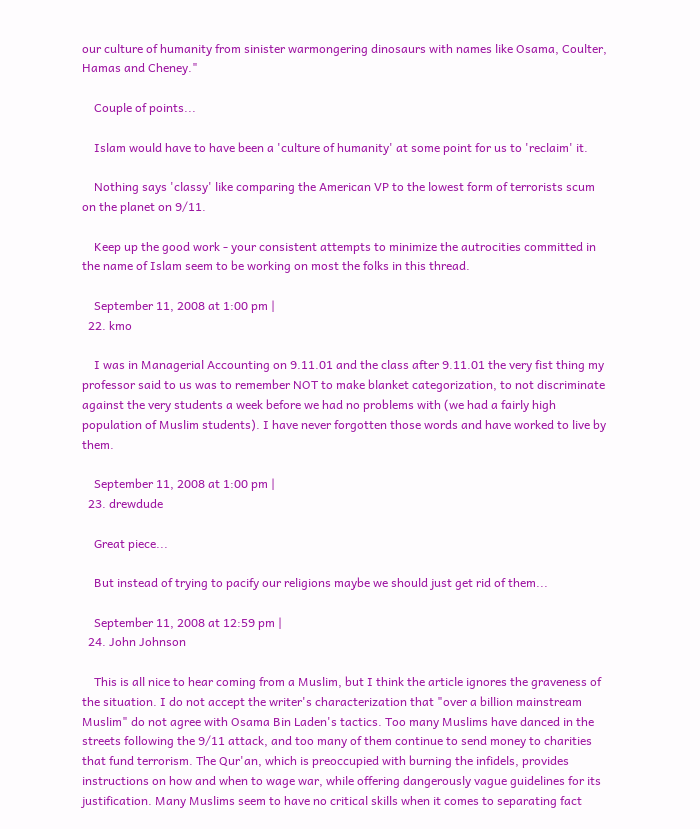our culture of humanity from sinister warmongering dinosaurs with names like Osama, Coulter, Hamas and Cheney."

    Couple of points...

    Islam would have to have been a 'culture of humanity' at some point for us to 'reclaim' it.

    Nothing says 'classy' like comparing the American VP to the lowest form of terrorists scum on the planet on 9/11.

    Keep up the good work - your consistent attempts to minimize the autrocities committed in the name of Islam seem to be working on most the folks in this thread.

    September 11, 2008 at 1:00 pm |
  22. kmo

    I was in Managerial Accounting on 9.11.01 and the class after 9.11.01 the very fist thing my professor said to us was to remember NOT to make blanket categorization, to not discriminate against the very students a week before we had no problems with (we had a fairly high population of Muslim students). I have never forgotten those words and have worked to live by them.

    September 11, 2008 at 1:00 pm |
  23. drewdude

    Great piece...

    But instead of trying to pacify our religions maybe we should just get rid of them...

    September 11, 2008 at 12:59 pm |
  24. John Johnson

    This is all nice to hear coming from a Muslim, but I think the article ignores the graveness of the situation. I do not accept the writer's characterization that "over a billion mainstream Muslim" do not agree with Osama Bin Laden's tactics. Too many Muslims have danced in the streets following the 9/11 attack, and too many of them continue to send money to charities that fund terrorism. The Qur'an, which is preoccupied with burning the infidels, provides instructions on how and when to wage war, while offering dangerously vague guidelines for its justification. Many Muslims seem to have no critical skills when it comes to separating fact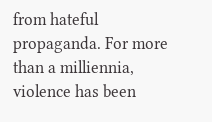from hateful propaganda. For more than a milliennia, violence has been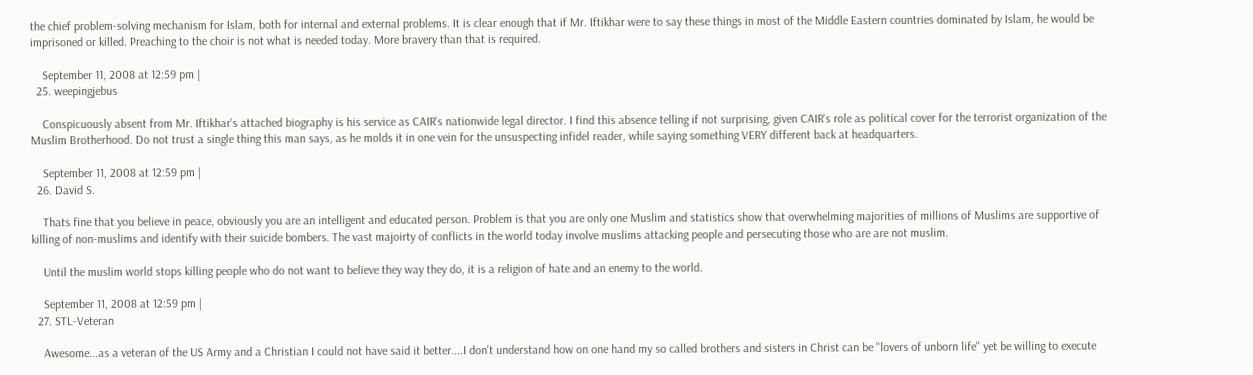the chief problem-solving mechanism for Islam, both for internal and external problems. It is clear enough that if Mr. Iftikhar were to say these things in most of the Middle Eastern countries dominated by Islam, he would be imprisoned or killed. Preaching to the choir is not what is needed today. More bravery than that is required.

    September 11, 2008 at 12:59 pm |
  25. weepingjebus

    Conspicuously absent from Mr. Iftikhar's attached biography is his service as CAIR's nationwide legal director. I find this absence telling if not surprising, given CAIR's role as political cover for the terrorist organization of the Muslim Brotherhood. Do not trust a single thing this man says, as he molds it in one vein for the unsuspecting infidel reader, while saying something VERY different back at headquarters.

    September 11, 2008 at 12:59 pm |
  26. David S.

    Thats fine that you believe in peace, obviously you are an intelligent and educated person. Problem is that you are only one Muslim and statistics show that overwhelming majorities of millions of Muslims are supportive of killing of non-muslims and identify with their suicide bombers. The vast majoirty of conflicts in the world today involve muslims attacking people and persecuting those who are are not muslim.

    Until the muslim world stops killing people who do not want to believe they way they do, it is a religion of hate and an enemy to the world.

    September 11, 2008 at 12:59 pm |
  27. STL-Veteran

    Awesome...as a veteran of the US Army and a Christian I could not have said it better....I don't understand how on one hand my so called brothers and sisters in Christ can be "lovers of unborn life" yet be willing to execute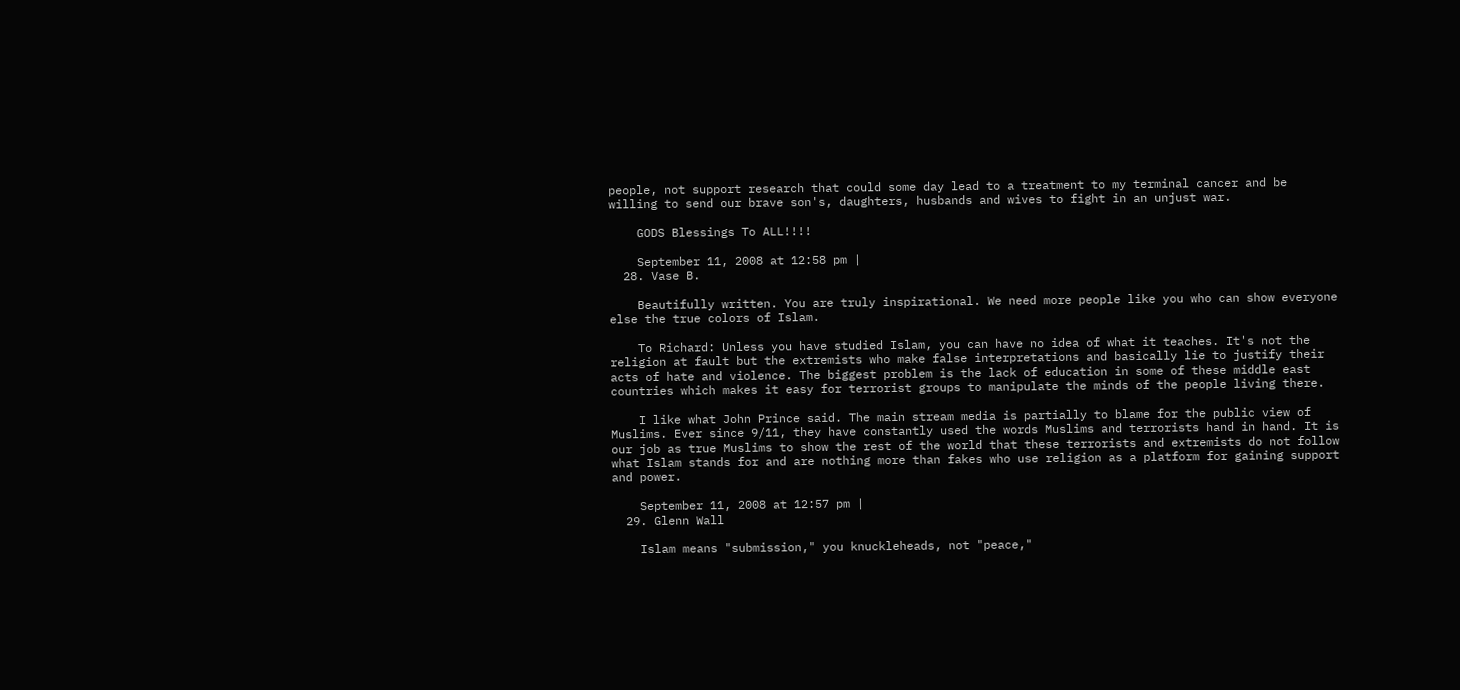people, not support research that could some day lead to a treatment to my terminal cancer and be willing to send our brave son's, daughters, husbands and wives to fight in an unjust war.

    GODS Blessings To ALL!!!!

    September 11, 2008 at 12:58 pm |
  28. Vase B.

    Beautifully written. You are truly inspirational. We need more people like you who can show everyone else the true colors of Islam.

    To Richard: Unless you have studied Islam, you can have no idea of what it teaches. It's not the religion at fault but the extremists who make false interpretations and basically lie to justify their acts of hate and violence. The biggest problem is the lack of education in some of these middle east countries which makes it easy for terrorist groups to manipulate the minds of the people living there.

    I like what John Prince said. The main stream media is partially to blame for the public view of Muslims. Ever since 9/11, they have constantly used the words Muslims and terrorists hand in hand. It is our job as true Muslims to show the rest of the world that these terrorists and extremists do not follow what Islam stands for and are nothing more than fakes who use religion as a platform for gaining support and power.

    September 11, 2008 at 12:57 pm |
  29. Glenn Wall

    Islam means "submission," you knuckleheads, not "peace,"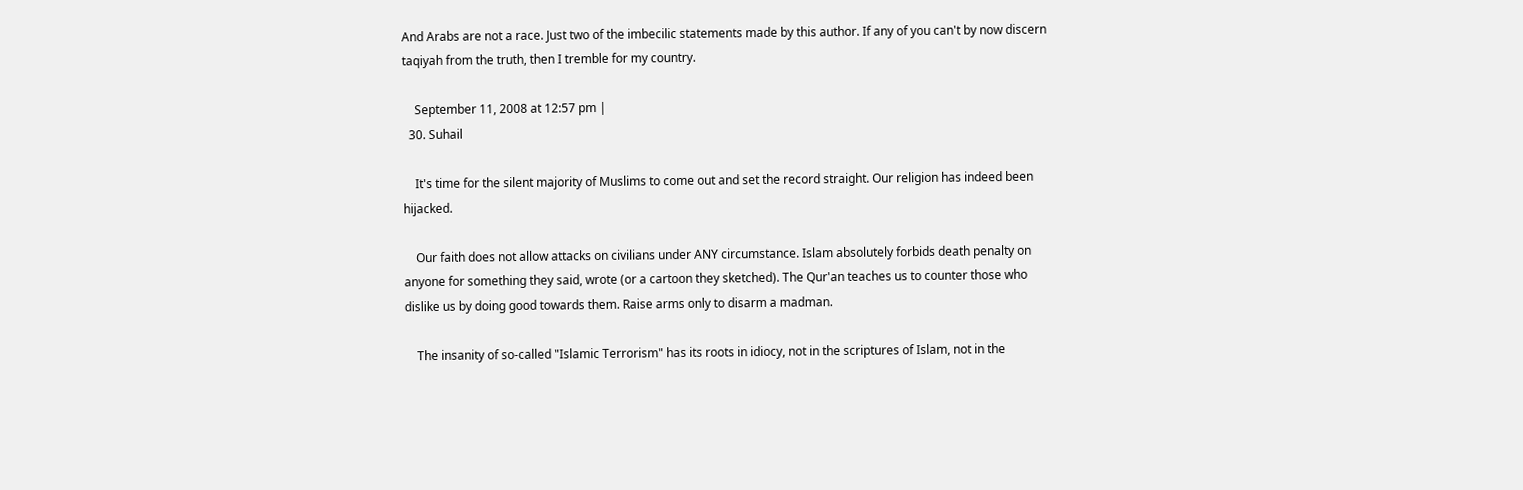And Arabs are not a race. Just two of the imbecilic statements made by this author. If any of you can't by now discern taqiyah from the truth, then I tremble for my country.

    September 11, 2008 at 12:57 pm |
  30. Suhail

    It's time for the silent majority of Muslims to come out and set the record straight. Our religion has indeed been hijacked.

    Our faith does not allow attacks on civilians under ANY circumstance. Islam absolutely forbids death penalty on anyone for something they said, wrote (or a cartoon they sketched). The Qur'an teaches us to counter those who dislike us by doing good towards them. Raise arms only to disarm a madman.

    The insanity of so-called "Islamic Terrorism" has its roots in idiocy, not in the scriptures of Islam, not in the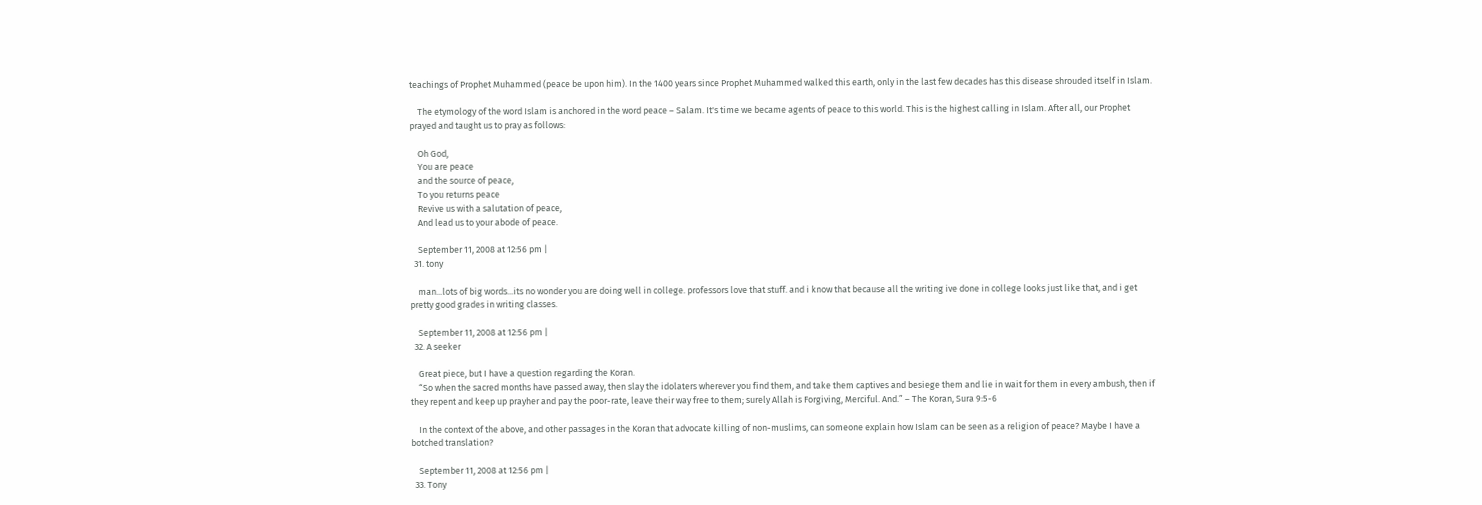teachings of Prophet Muhammed (peace be upon him). In the 1400 years since Prophet Muhammed walked this earth, only in the last few decades has this disease shrouded itself in Islam.

    The etymology of the word Islam is anchored in the word peace – Salam. It's time we became agents of peace to this world. This is the highest calling in Islam. After all, our Prophet prayed and taught us to pray as follows:

    Oh God,
    You are peace
    and the source of peace,
    To you returns peace
    Revive us with a salutation of peace,
    And lead us to your abode of peace.

    September 11, 2008 at 12:56 pm |
  31. tony

    man...lots of big words...its no wonder you are doing well in college. professors love that stuff. and i know that because all the writing ive done in college looks just like that, and i get pretty good grades in writing classes.

    September 11, 2008 at 12:56 pm |
  32. A seeker

    Great piece, but I have a question regarding the Koran.
    “So when the sacred months have passed away, then slay the idolaters wherever you find them, and take them captives and besiege them and lie in wait for them in every ambush, then if they repent and keep up prayher and pay the poor-rate, leave their way free to them; surely Allah is Forgiving, Merciful. And.” – The Koran, Sura 9:5-6

    In the context of the above, and other passages in the Koran that advocate killing of non-muslims, can someone explain how Islam can be seen as a religion of peace? Maybe I have a botched translation?

    September 11, 2008 at 12:56 pm |
  33. Tony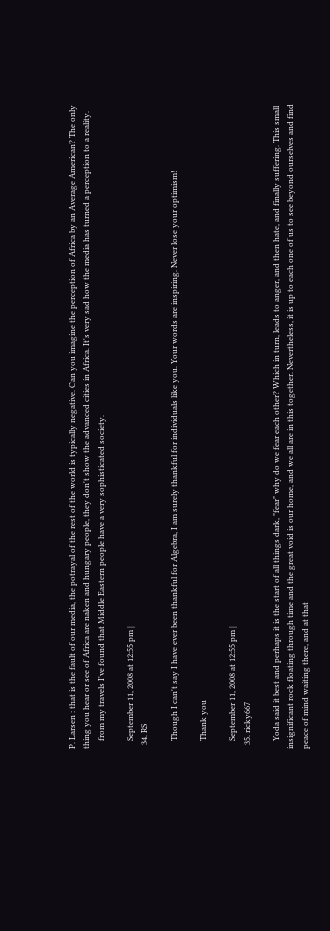P. Larsen : that is the fault of our media, the potrayal of the rest of the world is typically negative. Can you imagine the perception of Africa by an Average American? The only thing you hear or see of Africa are naken and hungary people, they don't show the advanced cities in Africa. It's very sad how the media has turned a perception to a reality.
    from my travels I've found that Middle Eastern people have a very sophisticated society.

    September 11, 2008 at 12:55 pm |
  34. RS

    Though I can't say I have ever been thankful for Algebra, I am surely thankful for individuals like you. Your words are inspiring. Never lose your optimism!

    Thank you

    September 11, 2008 at 12:55 pm |
  35. ricky667

    Yoda said it best and perhaps it is the start of all things dark, "fear" why do we fear each other? Which in turn, leads to anger, and then hate, and finally suffering. This small insignificant rock floating through time and the great void is our home, and we all are in this together. Nevertheless, it is up to each one of us to see beyond ourselves and find peace of mind waiting there, and at that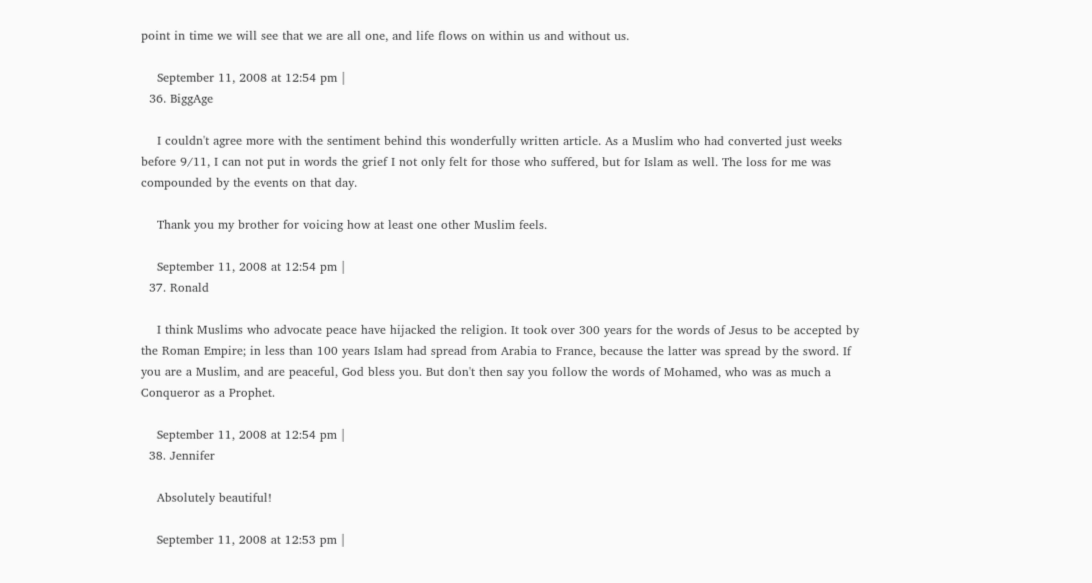point in time we will see that we are all one, and life flows on within us and without us.

    September 11, 2008 at 12:54 pm |
  36. BiggAge

    I couldn't agree more with the sentiment behind this wonderfully written article. As a Muslim who had converted just weeks before 9/11, I can not put in words the grief I not only felt for those who suffered, but for Islam as well. The loss for me was compounded by the events on that day.

    Thank you my brother for voicing how at least one other Muslim feels.

    September 11, 2008 at 12:54 pm |
  37. Ronald

    I think Muslims who advocate peace have hijacked the religion. It took over 300 years for the words of Jesus to be accepted by the Roman Empire; in less than 100 years Islam had spread from Arabia to France, because the latter was spread by the sword. If you are a Muslim, and are peaceful, God bless you. But don't then say you follow the words of Mohamed, who was as much a Conqueror as a Prophet.

    September 11, 2008 at 12:54 pm |
  38. Jennifer

    Absolutely beautiful!

    September 11, 2008 at 12:53 pm |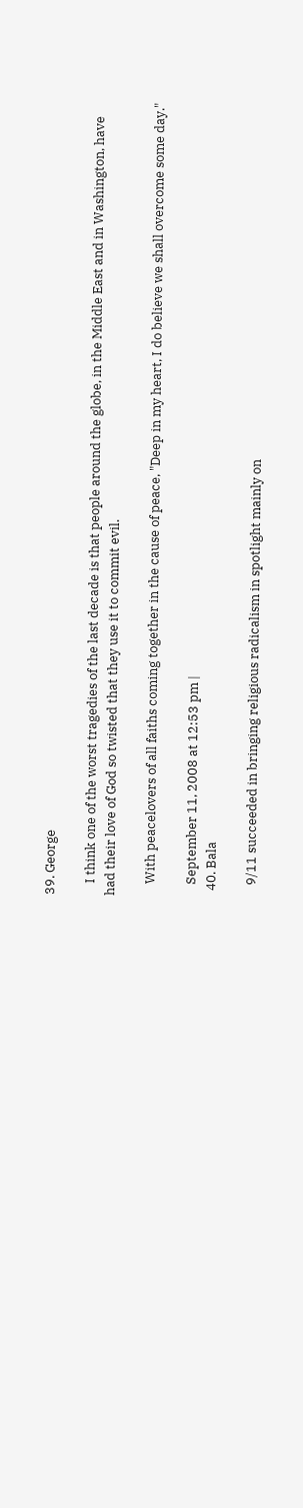39. George

    I think one of the worst tragedies of the last decade is that people around the globe, in the Middle East and in Washington, have had their love of God so twisted that they use it to commit evil.

    With peacelovers of all faiths coming together in the cause of peace, "Deep in my heart, I do believe we shall overcome some day."

    September 11, 2008 at 12:53 pm |
  40. Bala

    9/11 succeeded in bringing religious radicalism in spotlight mainly on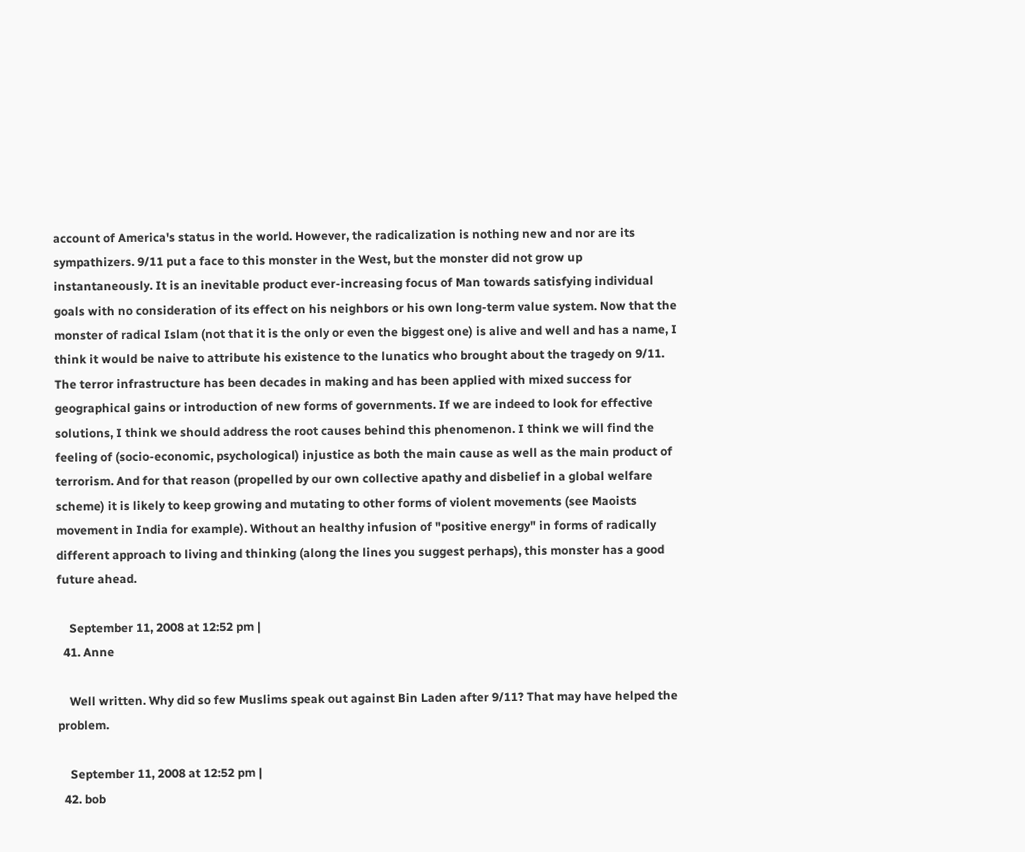account of America's status in the world. However, the radicalization is nothing new and nor are its sympathizers. 9/11 put a face to this monster in the West, but the monster did not grow up instantaneously. It is an inevitable product ever-increasing focus of Man towards satisfying individual goals with no consideration of its effect on his neighbors or his own long-term value system. Now that the monster of radical Islam (not that it is the only or even the biggest one) is alive and well and has a name, I think it would be naive to attribute his existence to the lunatics who brought about the tragedy on 9/11. The terror infrastructure has been decades in making and has been applied with mixed success for geographical gains or introduction of new forms of governments. If we are indeed to look for effective solutions, I think we should address the root causes behind this phenomenon. I think we will find the feeling of (socio-economic, psychological) injustice as both the main cause as well as the main product of terrorism. And for that reason (propelled by our own collective apathy and disbelief in a global welfare scheme) it is likely to keep growing and mutating to other forms of violent movements (see Maoists movement in India for example). Without an healthy infusion of "positive energy" in forms of radically different approach to living and thinking (along the lines you suggest perhaps), this monster has a good future ahead.

    September 11, 2008 at 12:52 pm |
  41. Anne

    Well written. Why did so few Muslims speak out against Bin Laden after 9/11? That may have helped the problem.

    September 11, 2008 at 12:52 pm |
  42. bob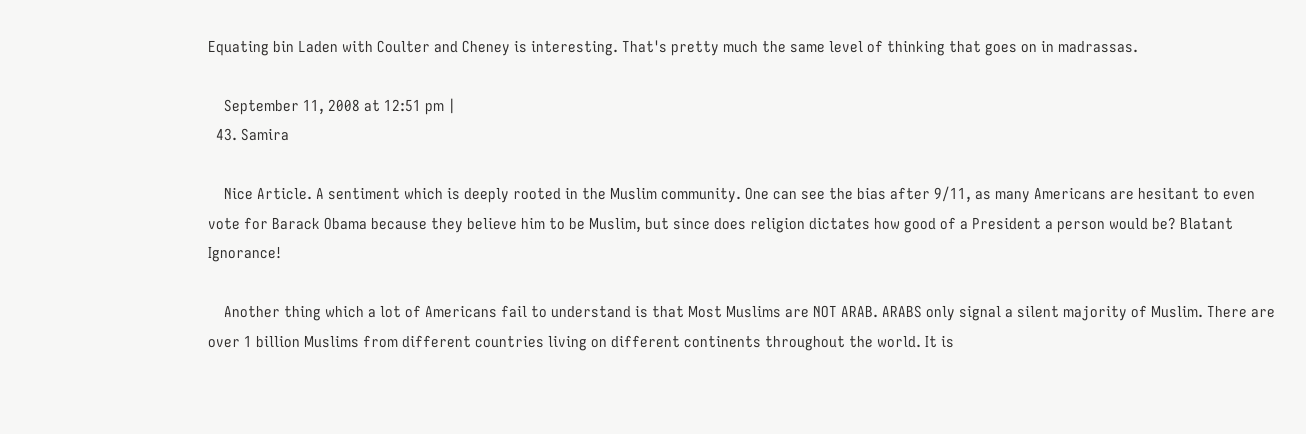Equating bin Laden with Coulter and Cheney is interesting. That's pretty much the same level of thinking that goes on in madrassas.

    September 11, 2008 at 12:51 pm |
  43. Samira

    Nice Article. A sentiment which is deeply rooted in the Muslim community. One can see the bias after 9/11, as many Americans are hesitant to even vote for Barack Obama because they believe him to be Muslim, but since does religion dictates how good of a President a person would be? Blatant Ignorance!

    Another thing which a lot of Americans fail to understand is that Most Muslims are NOT ARAB. ARABS only signal a silent majority of Muslim. There are over 1 billion Muslims from different countries living on different continents throughout the world. It is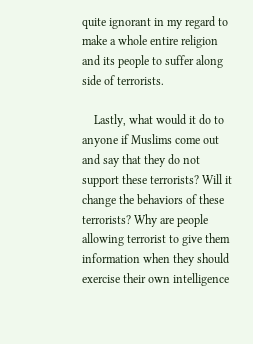quite ignorant in my regard to make a whole entire religion and its people to suffer along side of terrorists.

    Lastly, what would it do to anyone if Muslims come out and say that they do not support these terrorists? Will it change the behaviors of these terrorists? Why are people allowing terrorist to give them information when they should exercise their own intelligence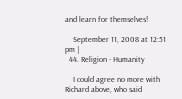and learn for themselves!

    September 11, 2008 at 12:51 pm |
  44. Religion - Humanity

    I could agree no more with Richard above, who said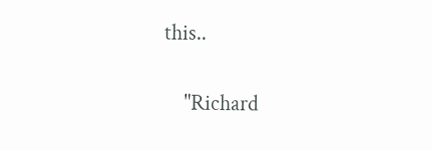this..

    "Richard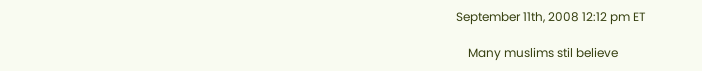September 11th, 2008 12:12 pm ET

    Many muslims stil believe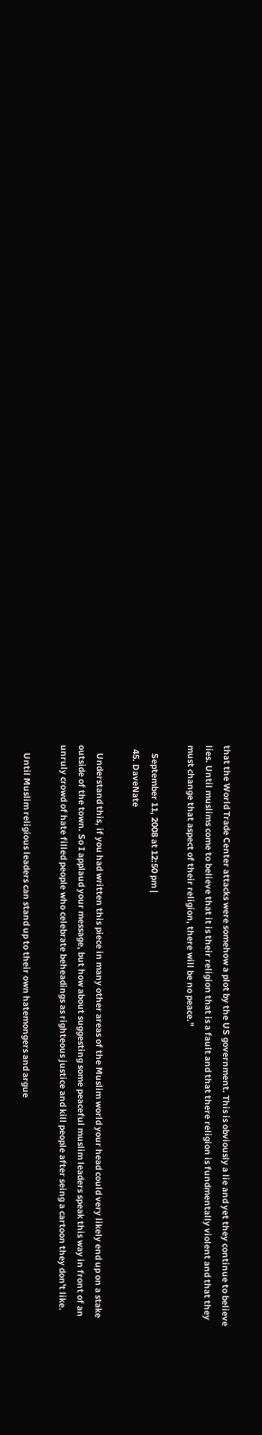that the World Trade Center attacks were somehow a plot by the US government. This is obviously a lie and yet they continue to believe lies. Until muslims come to believe that it is their religion that is a fault and that there religion is fundmentally violent and that they must change that aspect of their religion, there will be no peace."

    September 11, 2008 at 12:50 pm |
  45. DaveNate

    Understand this, if you had written this piece in many other areas of the Muslim world your head could very likely end up on a stake outside of the town. So I applaud your message, but how about suggesting some peaceful muslim leaders speak this way in front of an unruly crowd of hate filled people who celebrate beheadings as righteous justice and kill people after seing a cartoon they don't like.

    Until Muslim religious leaders can stand up to their own hatemongers and argue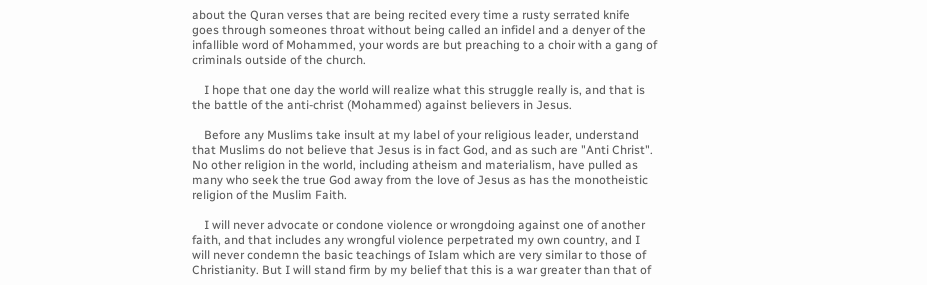about the Quran verses that are being recited every time a rusty serrated knife goes through someones throat without being called an infidel and a denyer of the infallible word of Mohammed, your words are but preaching to a choir with a gang of criminals outside of the church.

    I hope that one day the world will realize what this struggle really is, and that is the battle of the anti-christ (Mohammed) against believers in Jesus.

    Before any Muslims take insult at my label of your religious leader, understand that Muslims do not believe that Jesus is in fact God, and as such are "Anti Christ". No other religion in the world, including atheism and materialism, have pulled as many who seek the true God away from the love of Jesus as has the monotheistic religion of the Muslim Faith.

    I will never advocate or condone violence or wrongdoing against one of another faith, and that includes any wrongful violence perpetrated my own country, and I will never condemn the basic teachings of Islam which are very similar to those of Christianity. But I will stand firm by my belief that this is a war greater than that of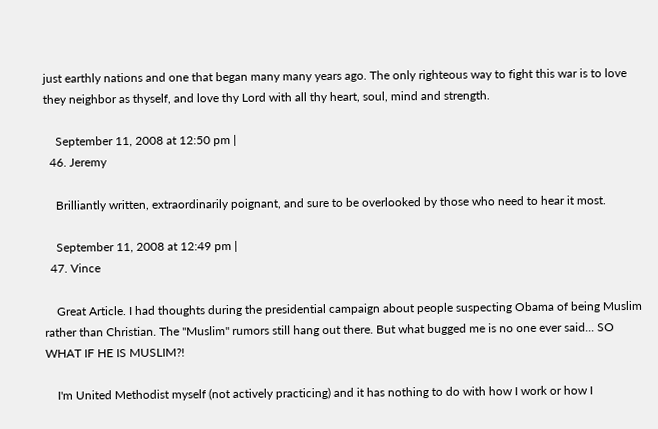just earthly nations and one that began many many years ago. The only righteous way to fight this war is to love they neighbor as thyself, and love thy Lord with all thy heart, soul, mind and strength.

    September 11, 2008 at 12:50 pm |
  46. Jeremy

    Brilliantly written, extraordinarily poignant, and sure to be overlooked by those who need to hear it most.

    September 11, 2008 at 12:49 pm |
  47. Vince

    Great Article. I had thoughts during the presidential campaign about people suspecting Obama of being Muslim rather than Christian. The "Muslim" rumors still hang out there. But what bugged me is no one ever said... SO WHAT IF HE IS MUSLIM?!

    I'm United Methodist myself (not actively practicing) and it has nothing to do with how I work or how I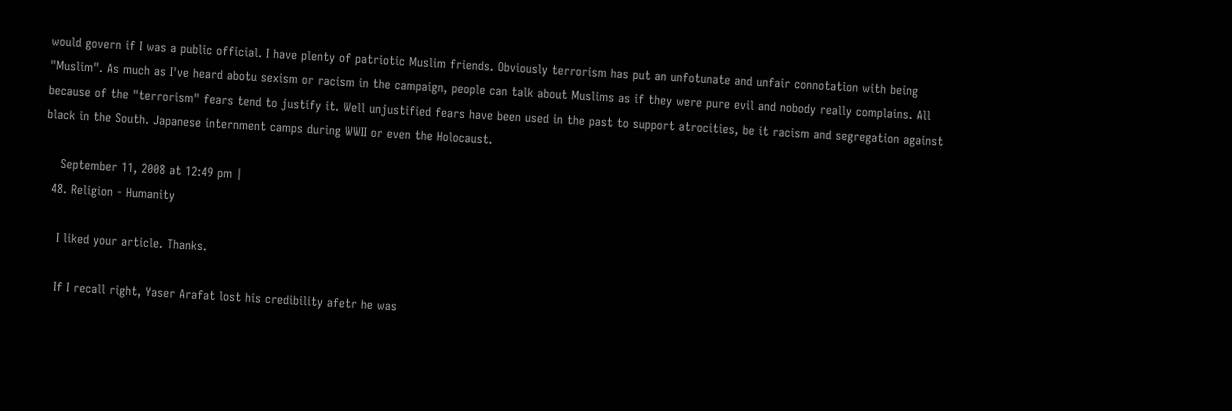would govern if I was a public official. I have plenty of patriotic Muslim friends. Obviously terrorism has put an unfotunate and unfair connotation with being "Muslim". As much as I've heard abotu sexism or racism in the campaign, people can talk about Muslims as if they were pure evil and nobody really complains. All because of the "terrorism" fears tend to justify it. Well unjustified fears have been used in the past to support atrocities, be it racism and segregation against black in the South. Japanese internment camps during WWII or even the Holocaust.

    September 11, 2008 at 12:49 pm |
  48. Religion - Humanity

    I liked your article. Thanks.

    If I recall right, Yaser Arafat lost his credibility afetr he was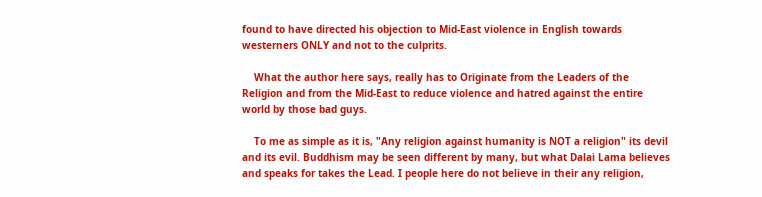found to have directed his objection to Mid-East violence in English towards westerners ONLY and not to the culprits.

    What the author here says, really has to Originate from the Leaders of the Religion and from the Mid-East to reduce violence and hatred against the entire world by those bad guys.

    To me as simple as it is, "Any religion against humanity is NOT a religion" its devil and its evil. Buddhism may be seen different by many, but what Dalai Lama believes and speaks for takes the Lead. I people here do not believe in their any religion,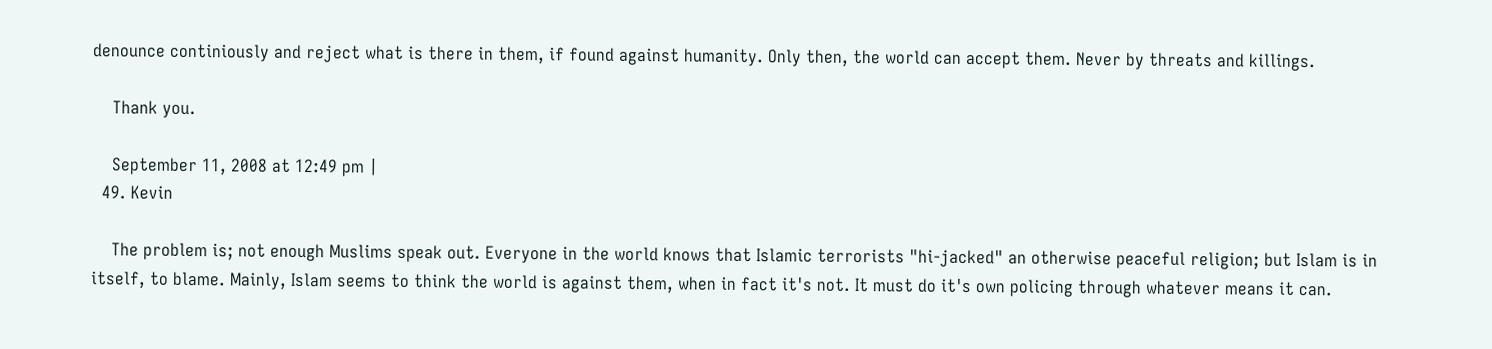denounce continiously and reject what is there in them, if found against humanity. Only then, the world can accept them. Never by threats and killings.

    Thank you.

    September 11, 2008 at 12:49 pm |
  49. Kevin

    The problem is; not enough Muslims speak out. Everyone in the world knows that Islamic terrorists "hi-jacked" an otherwise peaceful religion; but Islam is in itself, to blame. Mainly, Islam seems to think the world is against them, when in fact it's not. It must do it's own policing through whatever means it can.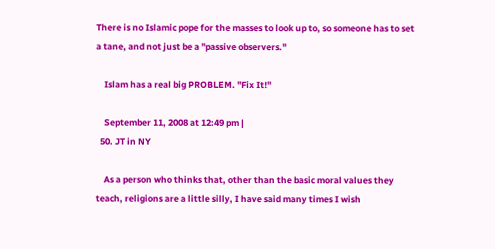There is no Islamic pope for the masses to look up to, so someone has to set a tane, and not just be a "passive observers."

    Islam has a real big PROBLEM. "Fix It!"

    September 11, 2008 at 12:49 pm |
  50. JT in NY

    As a person who thinks that, other than the basic moral values they teach, religions are a little silly, I have said many times I wish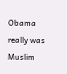Obama really was Muslim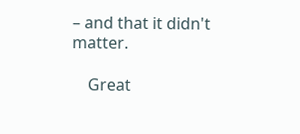– and that it didn't matter.

    Great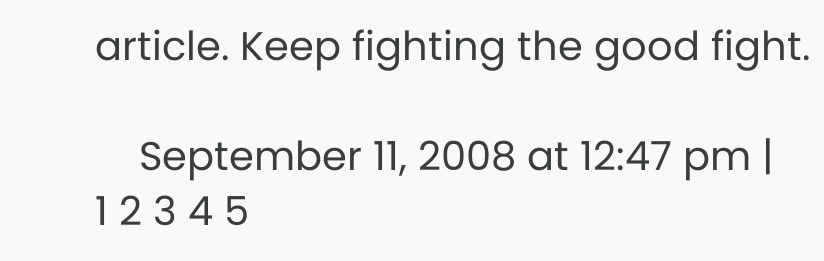article. Keep fighting the good fight.

    September 11, 2008 at 12:47 pm |
1 2 3 4 5